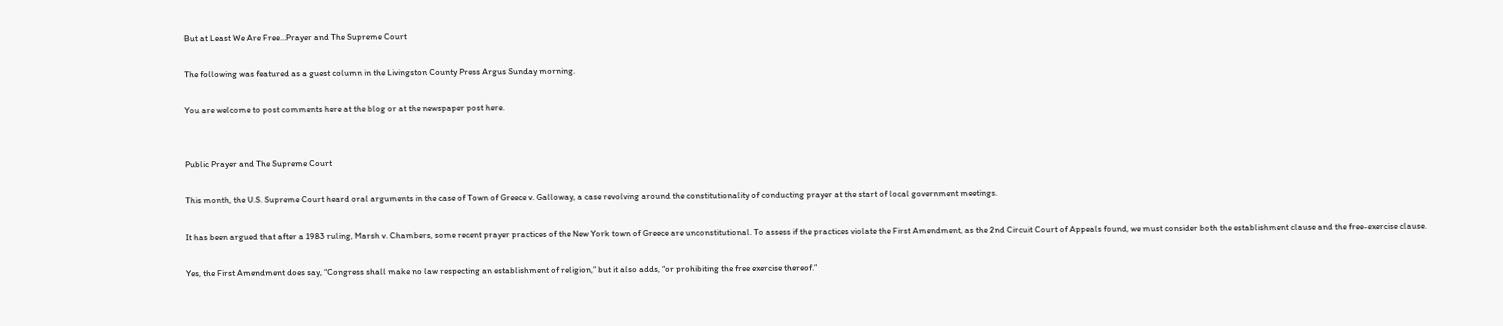But at Least We Are Free…Prayer and The Supreme Court

The following was featured as a guest column in the Livingston County Press Argus Sunday morning.

You are welcome to post comments here at the blog or at the newspaper post here.


Public Prayer and The Supreme Court

This month, the U.S. Supreme Court heard oral arguments in the case of Town of Greece v. Galloway, a case revolving around the constitutionality of conducting prayer at the start of local government meetings.

It has been argued that after a 1983 ruling, Marsh v. Chambers, some recent prayer practices of the New York town of Greece are unconstitutional. To assess if the practices violate the First Amendment, as the 2nd Circuit Court of Appeals found, we must consider both the establishment clause and the free-exercise clause.

Yes, the First Amendment does say, “Congress shall make no law respecting an establishment of religion,” but it also adds, “or prohibiting the free exercise thereof.”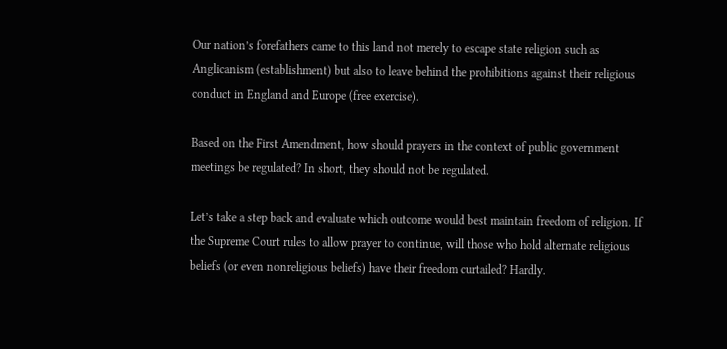Our nation’s forefathers came to this land not merely to escape state religion such as Anglicanism (establishment) but also to leave behind the prohibitions against their religious conduct in England and Europe (free exercise).

Based on the First Amendment, how should prayers in the context of public government meetings be regulated? In short, they should not be regulated.

Let’s take a step back and evaluate which outcome would best maintain freedom of religion. If the Supreme Court rules to allow prayer to continue, will those who hold alternate religious beliefs (or even nonreligious beliefs) have their freedom curtailed? Hardly.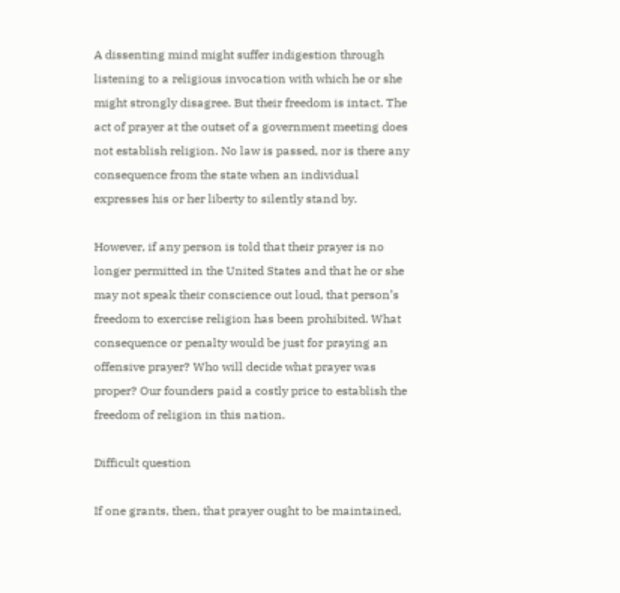A dissenting mind might suffer indigestion through listening to a religious invocation with which he or she might strongly disagree. But their freedom is intact. The act of prayer at the outset of a government meeting does not establish religion. No law is passed, nor is there any consequence from the state when an individual expresses his or her liberty to silently stand by.

However, if any person is told that their prayer is no longer permitted in the United States and that he or she may not speak their conscience out loud, that person’s freedom to exercise religion has been prohibited. What consequence or penalty would be just for praying an offensive prayer? Who will decide what prayer was proper? Our founders paid a costly price to establish the freedom of religion in this nation.

Difficult question

If one grants, then, that prayer ought to be maintained,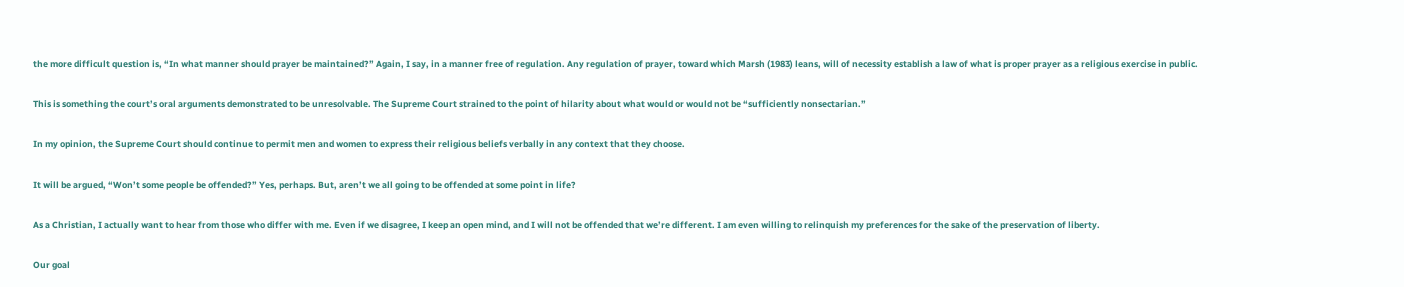the more difficult question is, “In what manner should prayer be maintained?” Again, I say, in a manner free of regulation. Any regulation of prayer, toward which Marsh (1983) leans, will of necessity establish a law of what is proper prayer as a religious exercise in public.

This is something the court’s oral arguments demonstrated to be unresolvable. The Supreme Court strained to the point of hilarity about what would or would not be “sufficiently nonsectarian.”

In my opinion, the Supreme Court should continue to permit men and women to express their religious beliefs verbally in any context that they choose.

It will be argued, “Won’t some people be offended?” Yes, perhaps. But, aren’t we all going to be offended at some point in life?

As a Christian, I actually want to hear from those who differ with me. Even if we disagree, I keep an open mind, and I will not be offended that we’re different. I am even willing to relinquish my preferences for the sake of the preservation of liberty.

Our goal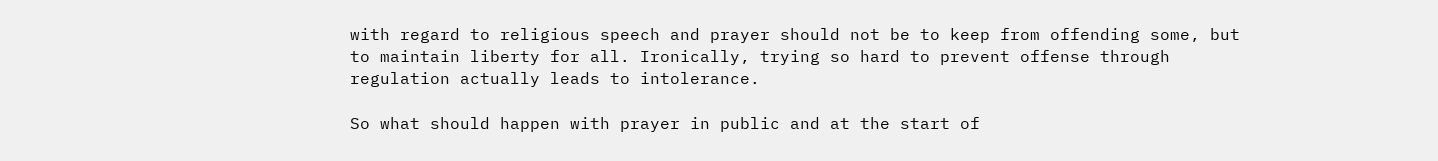with regard to religious speech and prayer should not be to keep from offending some, but to maintain liberty for all. Ironically, trying so hard to prevent offense through regulation actually leads to intolerance.

So what should happen with prayer in public and at the start of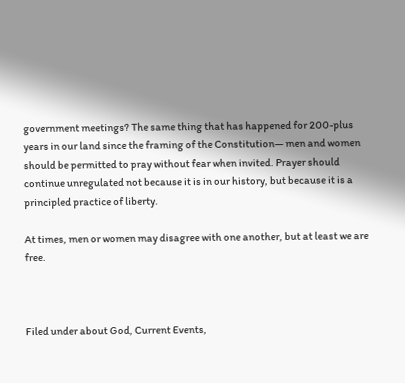government meetings? The same thing that has happened for 200-plus years in our land since the framing of the Constitution— men and women should be permitted to pray without fear when invited. Prayer should continue unregulated not because it is in our history, but because it is a principled practice of liberty.

At times, men or women may disagree with one another, but at least we are free.



Filed under about God, Current Events,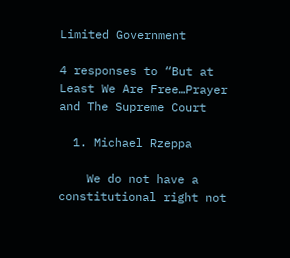Limited Government

4 responses to “But at Least We Are Free…Prayer and The Supreme Court

  1. Michael Rzeppa

    We do not have a constitutional right not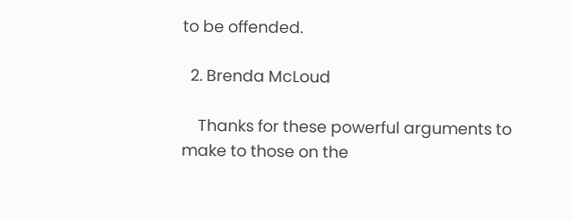to be offended.

  2. Brenda McLoud

    Thanks for these powerful arguments to make to those on the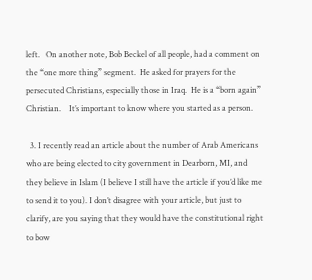left.   On another note, Bob Beckel of all people, had a comment on the “one more thing” segment.  He asked for prayers for the persecuted Christians, especially those in Iraq.  He is a “born again” Christian.    It’s important to know where you started as a person.

  3. I recently read an article about the number of Arab Americans who are being elected to city government in Dearborn, MI, and they believe in Islam (I believe I still have the article if you’d like me to send it to you). I don’t disagree with your article, but just to clarify, are you saying that they would have the constitutional right to bow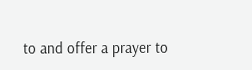to and offer a prayer to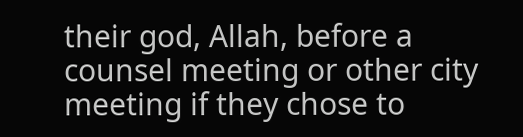their god, Allah, before a counsel meeting or other city meeting if they chose to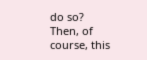do so? Then, of course, this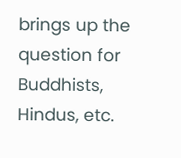brings up the question for Buddhists, Hindus, etc.